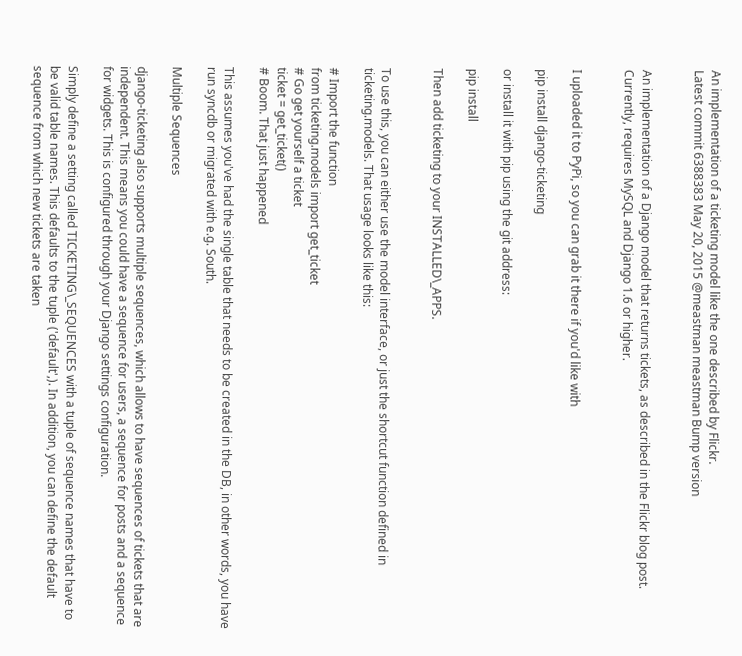An implementation of a ticketing model like the one described by Flickr.
Latest commit 6388383 May 20, 2015 @meastman meastman Bump version


An implementation of a Django model that returns tickets, as described in the Flickr blog post. Currently, requires MySQL and Django 1.6 or higher.


I uploaded it to PyPi, so you can grab it there if you'd like with

pip install django-ticketing

or install it with pip using the git address:

pip install

Then add ticketing to your INSTALLED\_APPS.


To use this, you can either use the model interface, or just the shortcut function defined in ticketing.models. That usage looks like this:

# Import the function
from ticketing.models import get_ticket
# Go get yourself a ticket
ticket = get_ticket()
# Boom. That just happened

This assumes you've had the single table that needs to be created in the DB, in other words, you have run syncdb or migrated with e.g. South.

Multiple Sequences

django-ticketing also supports multiple sequences, which allows to have sequences of tickets that are independent. This means you could have a sequence for users, a sequence for posts and a sequence for widgets. This is configured through your Django settings configuration.

Simply define a setting called TICKETING\_SEQUENCES with a tuple of sequence names that have to be valid table names. This defaults to the tuple ('default',). In addition, you can define the default sequence from which new tickets are taken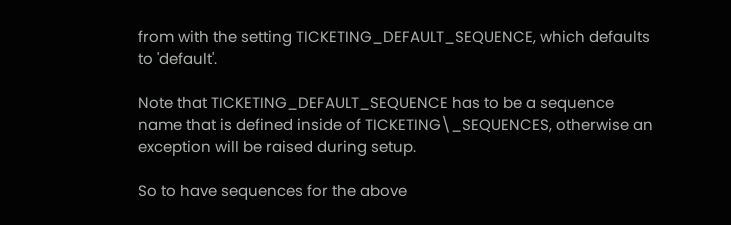from with the setting TICKETING_DEFAULT_SEQUENCE, which defaults to 'default'.

Note that TICKETING_DEFAULT_SEQUENCE has to be a sequence name that is defined inside of TICKETING\_SEQUENCES, otherwise an exception will be raised during setup.

So to have sequences for the above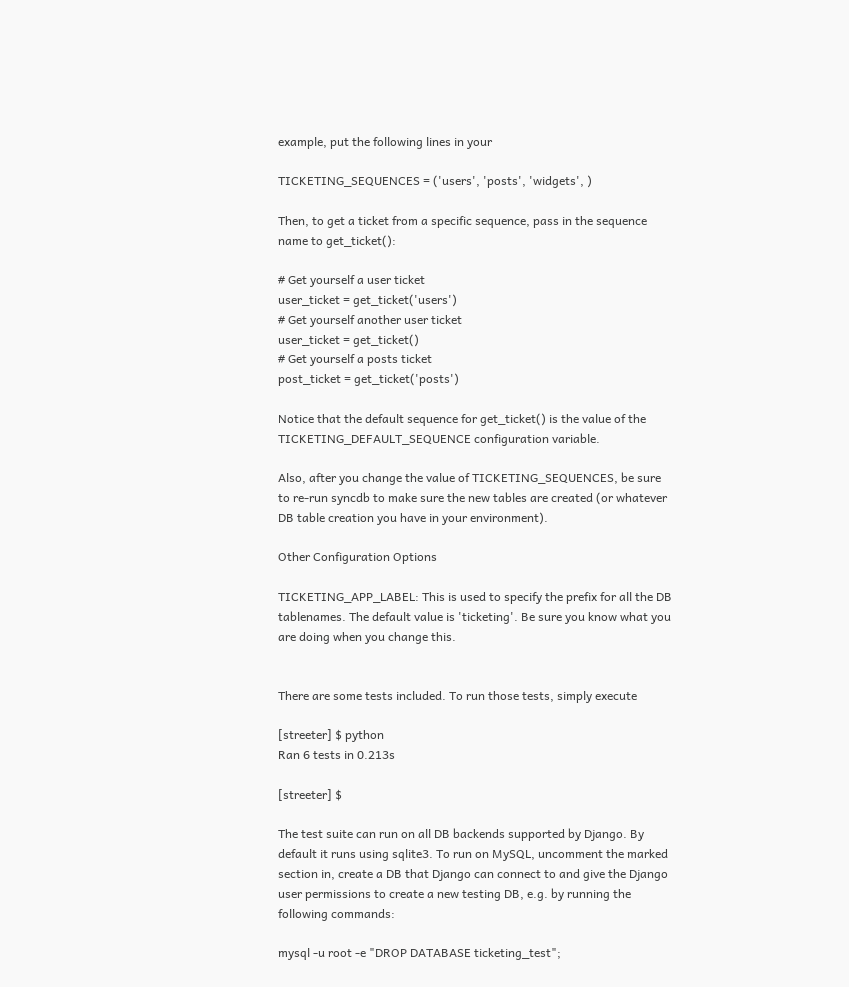example, put the following lines in your

TICKETING_SEQUENCES = ('users', 'posts', 'widgets', )

Then, to get a ticket from a specific sequence, pass in the sequence name to get_ticket():

# Get yourself a user ticket
user_ticket = get_ticket('users')
# Get yourself another user ticket
user_ticket = get_ticket()
# Get yourself a posts ticket
post_ticket = get_ticket('posts')

Notice that the default sequence for get_ticket() is the value of the TICKETING_DEFAULT_SEQUENCE configuration variable.

Also, after you change the value of TICKETING_SEQUENCES, be sure to re-run syncdb to make sure the new tables are created (or whatever DB table creation you have in your environment).

Other Configuration Options

TICKETING_APP_LABEL: This is used to specify the prefix for all the DB tablenames. The default value is 'ticketing'. Be sure you know what you are doing when you change this.


There are some tests included. To run those tests, simply execute

[streeter] $ python
Ran 6 tests in 0.213s

[streeter] $

The test suite can run on all DB backends supported by Django. By default it runs using sqlite3. To run on MySQL, uncomment the marked section in, create a DB that Django can connect to and give the Django user permissions to create a new testing DB, e.g. by running the following commands:

mysql -u root -e "DROP DATABASE ticketing_test";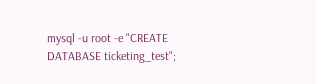mysql -u root -e "CREATE DATABASE ticketing_test";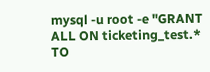mysql -u root -e "GRANT ALL ON ticketing_test.* TO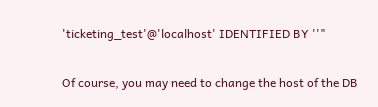'ticketing_test'@'localhost' IDENTIFIED BY ''"

Of course, you may need to change the host of the DB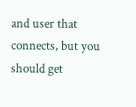and user that connects, but you should get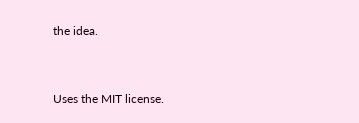the idea.


Uses the MIT license.